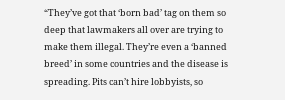“They’ve got that ‘born bad’ tag on them so deep that lawmakers all over are trying to make them illegal. They’re even a ‘banned breed’ in some countries and the disease is spreading. Pits can’t hire lobbyists, so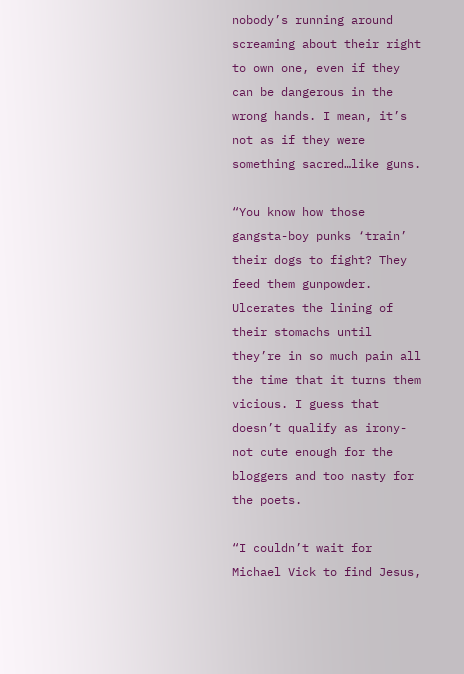nobody’s running around screaming about their right to own one, even if they can be dangerous in the wrong hands. I mean, it’s not as if they were something sacred…like guns.

“You know how those gangsta-boy punks ‘train’ their dogs to fight? They feed them gunpowder. Ulcerates the lining of their stomachs until they’re in so much pain all the time that it turns them vicious. I guess that doesn’t qualify as irony-not cute enough for the bloggers and too nasty for the poets.

“I couldn’t wait for Michael Vick to find Jesus,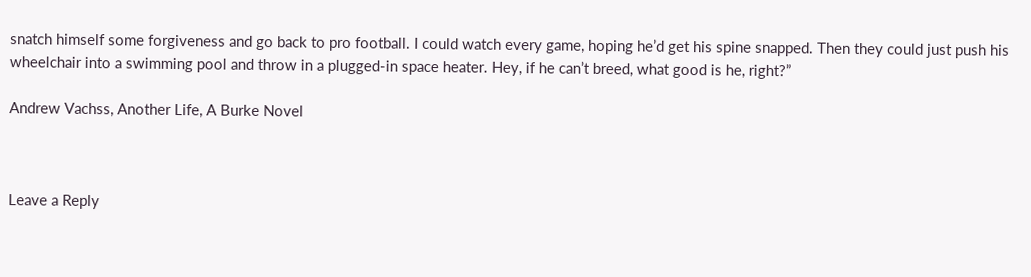snatch himself some forgiveness and go back to pro football. I could watch every game, hoping he’d get his spine snapped. Then they could just push his wheelchair into a swimming pool and throw in a plugged-in space heater. Hey, if he can’t breed, what good is he, right?”

Andrew Vachss, Another Life, A Burke Novel



Leave a Reply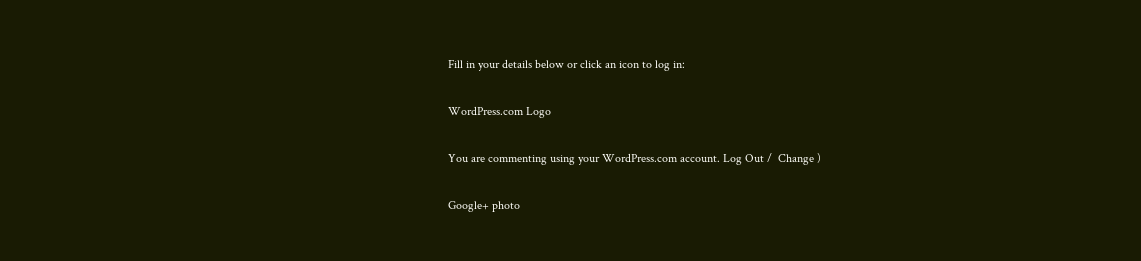Fill in your details below or click an icon to log in:

WordPress.com Logo

You are commenting using your WordPress.com account. Log Out /  Change )

Google+ photo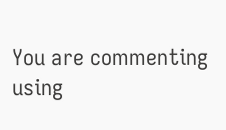You are commenting using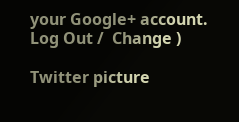your Google+ account. Log Out /  Change )

Twitter picture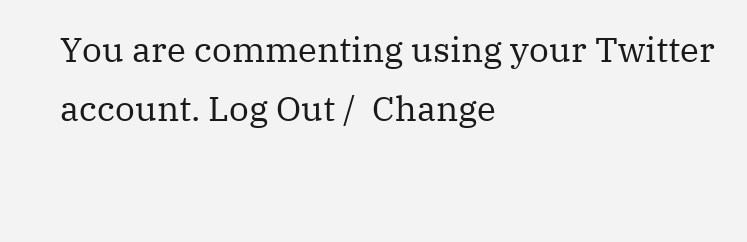You are commenting using your Twitter account. Log Out /  Change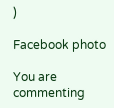)

Facebook photo

You are commenting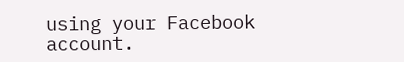using your Facebook account.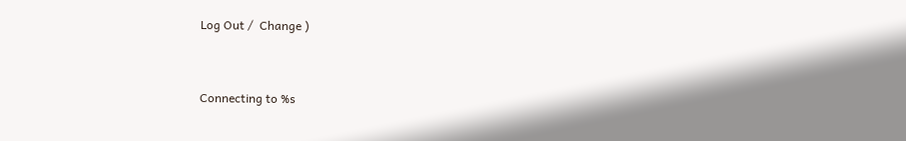Log Out /  Change )


Connecting to %s